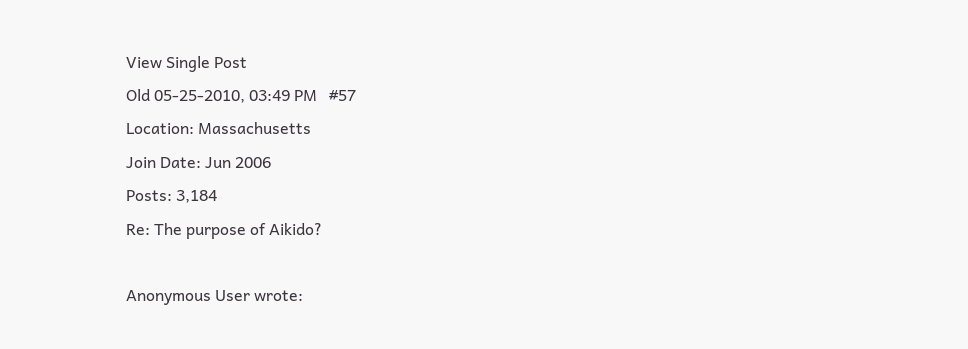View Single Post
Old 05-25-2010, 03:49 PM   #57
Location: Massachusetts
Join Date: Jun 2006
Posts: 3,184
Re: The purpose of Aikido?

Anonymous User wrote: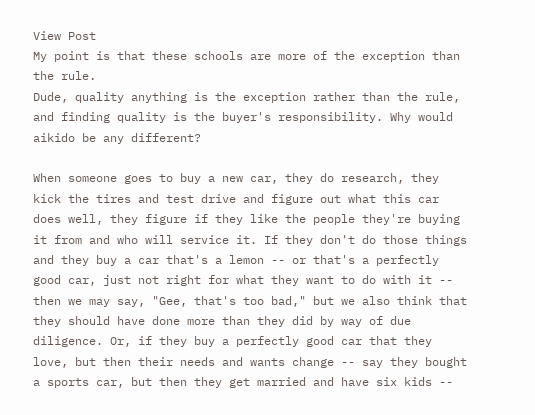View Post
My point is that these schools are more of the exception than the rule.
Dude, quality anything is the exception rather than the rule, and finding quality is the buyer's responsibility. Why would aikido be any different?

When someone goes to buy a new car, they do research, they kick the tires and test drive and figure out what this car does well, they figure if they like the people they're buying it from and who will service it. If they don't do those things and they buy a car that's a lemon -- or that's a perfectly good car, just not right for what they want to do with it -- then we may say, "Gee, that's too bad," but we also think that they should have done more than they did by way of due diligence. Or, if they buy a perfectly good car that they love, but then their needs and wants change -- say they bought a sports car, but then they get married and have six kids --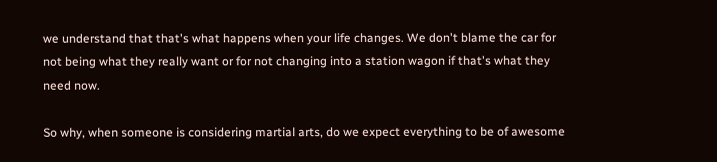we understand that that's what happens when your life changes. We don't blame the car for not being what they really want or for not changing into a station wagon if that's what they need now.

So why, when someone is considering martial arts, do we expect everything to be of awesome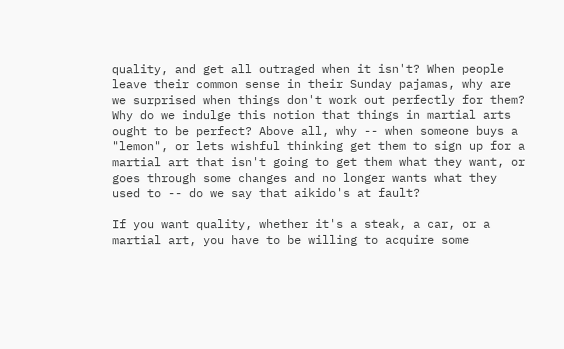quality, and get all outraged when it isn't? When people leave their common sense in their Sunday pajamas, why are we surprised when things don't work out perfectly for them? Why do we indulge this notion that things in martial arts ought to be perfect? Above all, why -- when someone buys a "lemon", or lets wishful thinking get them to sign up for a martial art that isn't going to get them what they want, or goes through some changes and no longer wants what they used to -- do we say that aikido's at fault?

If you want quality, whether it's a steak, a car, or a martial art, you have to be willing to acquire some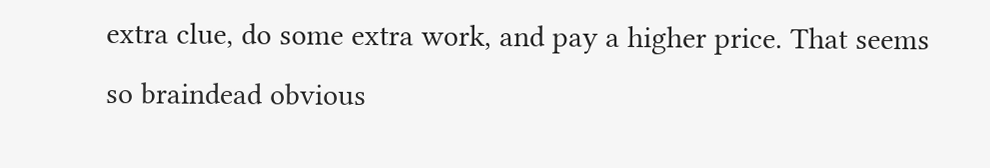extra clue, do some extra work, and pay a higher price. That seems so braindead obvious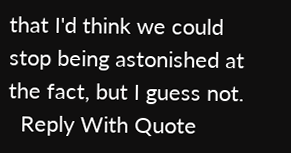that I'd think we could stop being astonished at the fact, but I guess not.
  Reply With Quote